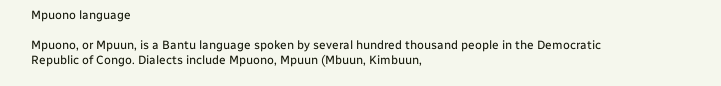Mpuono language

Mpuono, or Mpuun, is a Bantu language spoken by several hundred thousand people in the Democratic Republic of Congo. Dialects include Mpuono, Mpuun (Mbuun, Kimbuun,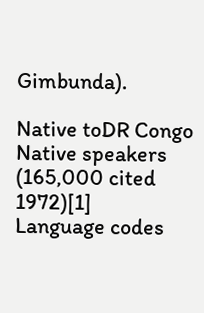Gimbunda).

Native toDR Congo
Native speakers
(165,000 cited 1972)[1]
Language codes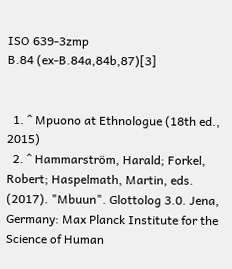ISO 639-3zmp
B.84 (ex-B.84a,84b,87)[3]


  1. ^ Mpuono at Ethnologue (18th ed., 2015)
  2. ^ Hammarström, Harald; Forkel, Robert; Haspelmath, Martin, eds. (2017). "Mbuun". Glottolog 3.0. Jena, Germany: Max Planck Institute for the Science of Human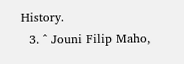History.
  3. ^ Jouni Filip Maho,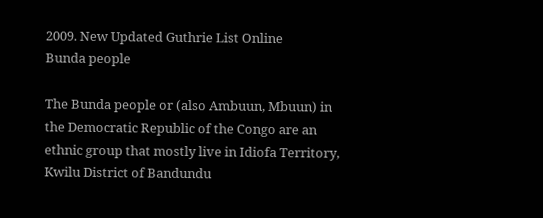2009. New Updated Guthrie List Online
Bunda people

The Bunda people or (also Ambuun, Mbuun) in the Democratic Republic of the Congo are an ethnic group that mostly live in Idiofa Territory, Kwilu District of Bandundu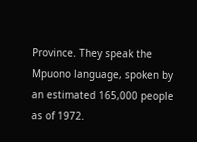Province. They speak the Mpuono language, spoken by an estimated 165,000 people as of 1972.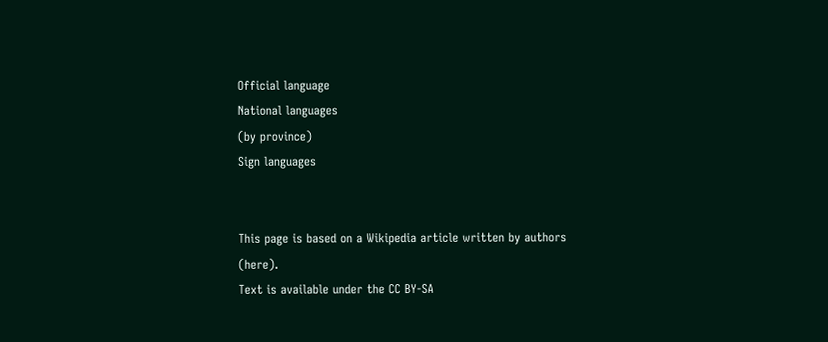Official language
National languages
(by province)
Sign languages


This page is based on a Wikipedia article written by authors (here).
Text is available under the CC BY-SA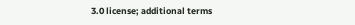3.0 license; additional terms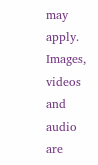may apply.
Images, videos and audio are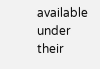available under their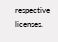respective licenses.